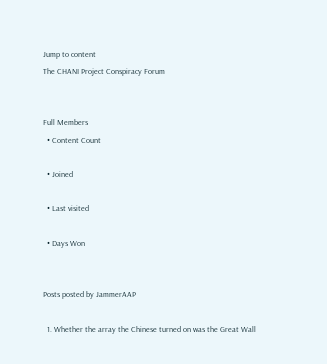Jump to content
The CHANI Project Conspiracy Forum


Full Members
  • Content Count

  • Joined

  • Last visited

  • Days Won


Posts posted by JammerAAP

  1. Whether the array the Chinese turned on was the Great Wall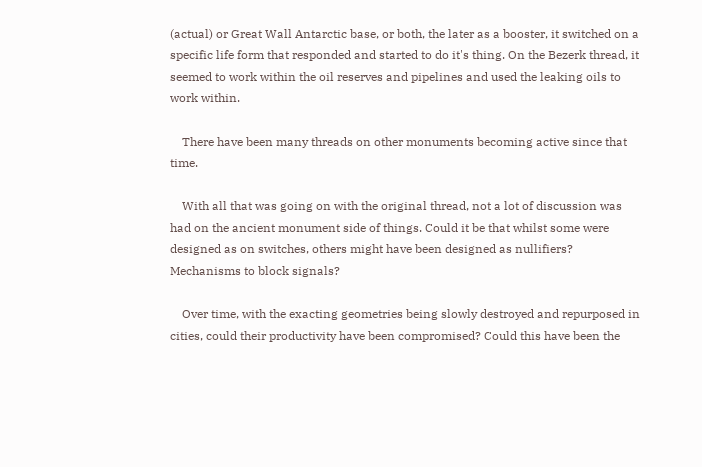(actual) or Great Wall Antarctic base, or both, the later as a booster, it switched on a specific life form that responded and started to do it's thing. On the Bezerk thread, it seemed to work within the oil reserves and pipelines and used the leaking oils to work within.

    There have been many threads on other monuments becoming active since that time.

    With all that was going on with the original thread, not a lot of discussion was had on the ancient monument side of things. Could it be that whilst some were designed as on switches, others might have been designed as nullifiers? Mechanisms to block signals?

    Over time, with the exacting geometries being slowly destroyed and repurposed in cities, could their productivity have been compromised? Could this have been the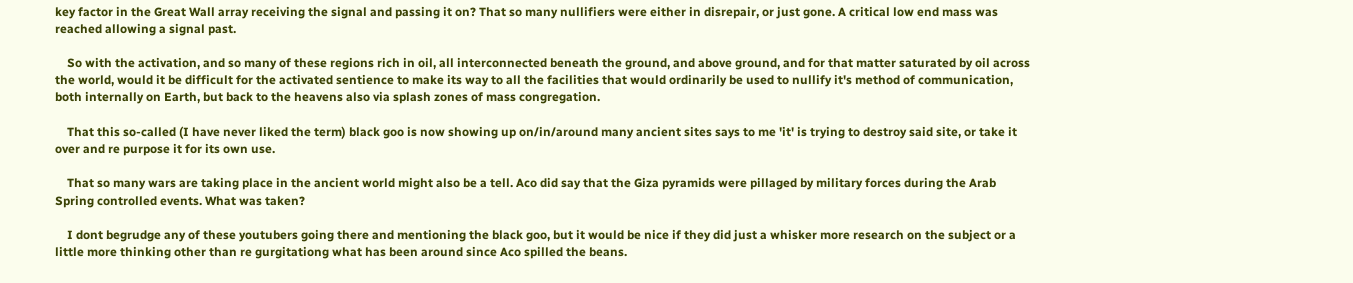key factor in the Great Wall array receiving the signal and passing it on? That so many nullifiers were either in disrepair, or just gone. A critical low end mass was reached allowing a signal past.

    So with the activation, and so many of these regions rich in oil, all interconnected beneath the ground, and above ground, and for that matter saturated by oil across the world, would it be difficult for the activated sentience to make its way to all the facilities that would ordinarily be used to nullify it's method of communication, both internally on Earth, but back to the heavens also via splash zones of mass congregation.

    That this so-called (I have never liked the term) black goo is now showing up on/in/around many ancient sites says to me 'it' is trying to destroy said site, or take it over and re purpose it for its own use.

    That so many wars are taking place in the ancient world might also be a tell. Aco did say that the Giza pyramids were pillaged by military forces during the Arab Spring controlled events. What was taken?

    I dont begrudge any of these youtubers going there and mentioning the black goo, but it would be nice if they did just a whisker more research on the subject or a little more thinking other than re gurgitationg what has been around since Aco spilled the beans.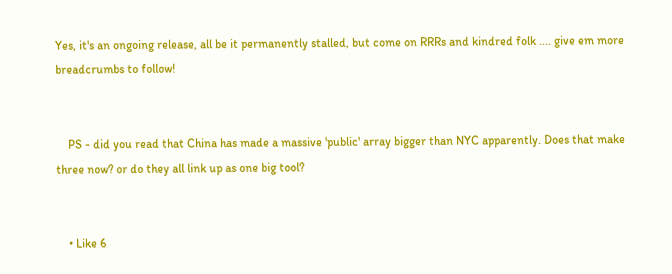Yes, it's an ongoing release, all be it permanently stalled, but come on RRRs and kindred folk .... give em more breadcrumbs to follow!


    PS - did you read that China has made a massive 'public' array bigger than NYC apparently. Does that make three now? or do they all link up as one big tool?


    • Like 6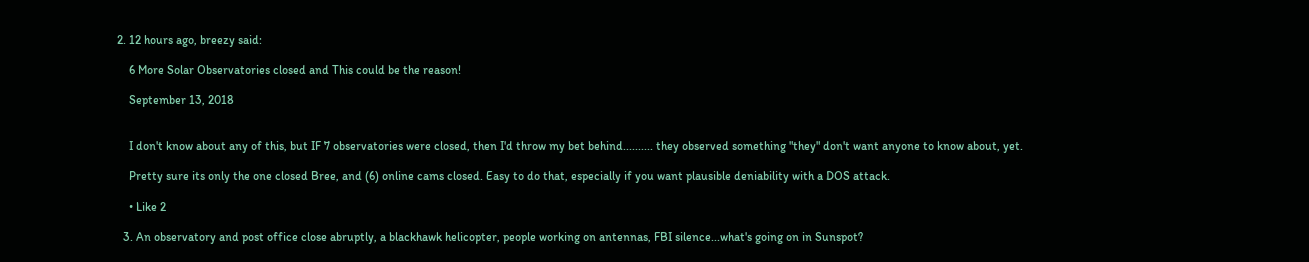2. 12 hours ago, breezy said:

    6 More Solar Observatories closed and This could be the reason!

    September 13, 2018


    I don't know about any of this, but IF 7 observatories were closed, then I'd throw my bet behind.......... they observed something "they" don't want anyone to know about, yet.

    Pretty sure its only the one closed Bree, and (6) online cams closed. Easy to do that, especially if you want plausible deniability with a DOS attack.

    • Like 2

  3. An observatory and post office close abruptly, a blackhawk helicopter, people working on antennas, FBI silence...what's going on in Sunspot?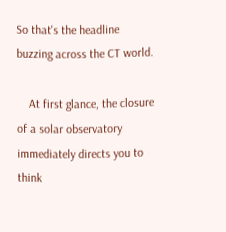So that's the headline buzzing across the CT world.

    At first glance, the closure of a solar observatory immediately directs you to think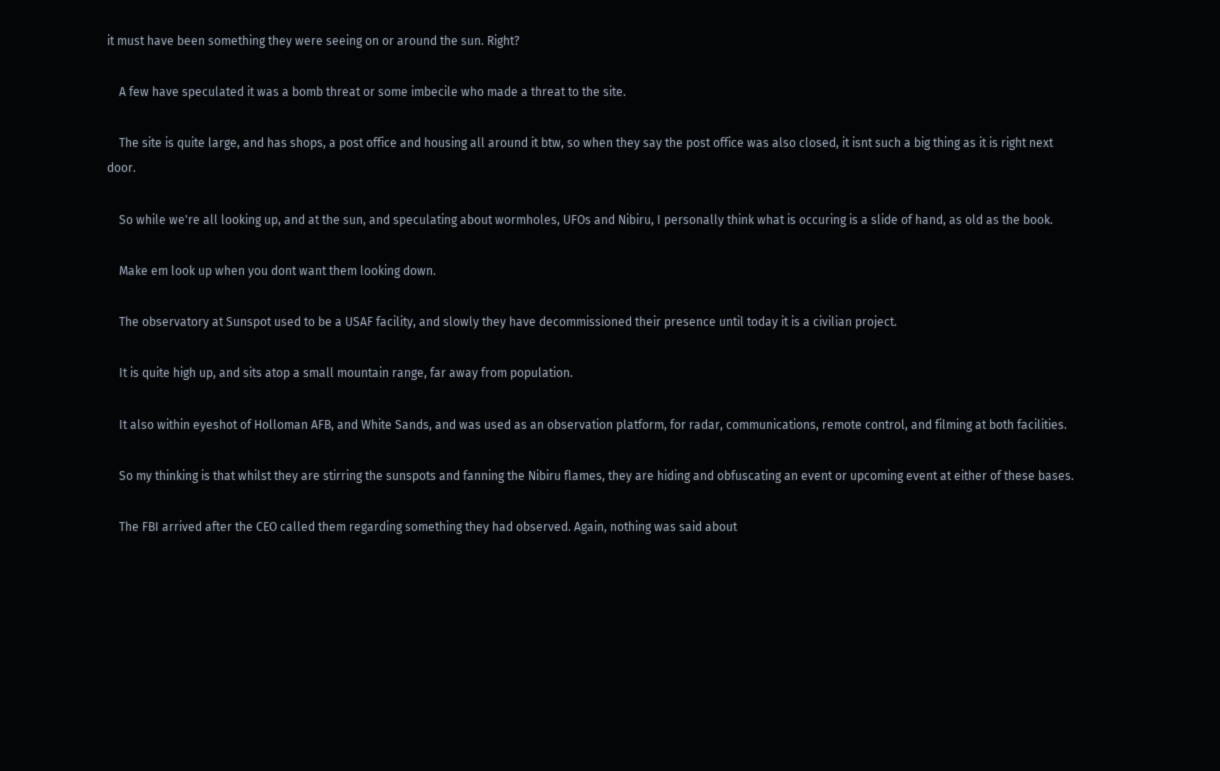it must have been something they were seeing on or around the sun. Right?

    A few have speculated it was a bomb threat or some imbecile who made a threat to the site.

    The site is quite large, and has shops, a post office and housing all around it btw, so when they say the post office was also closed, it isnt such a big thing as it is right next door.

    So while we're all looking up, and at the sun, and speculating about wormholes, UFOs and Nibiru, I personally think what is occuring is a slide of hand, as old as the book.

    Make em look up when you dont want them looking down.

    The observatory at Sunspot used to be a USAF facility, and slowly they have decommissioned their presence until today it is a civilian project.

    It is quite high up, and sits atop a small mountain range, far away from population.

    It also within eyeshot of Holloman AFB, and White Sands, and was used as an observation platform, for radar, communications, remote control, and filming at both facilities.

    So my thinking is that whilst they are stirring the sunspots and fanning the Nibiru flames, they are hiding and obfuscating an event or upcoming event at either of these bases.

    The FBI arrived after the CEO called them regarding something they had observed. Again, nothing was said about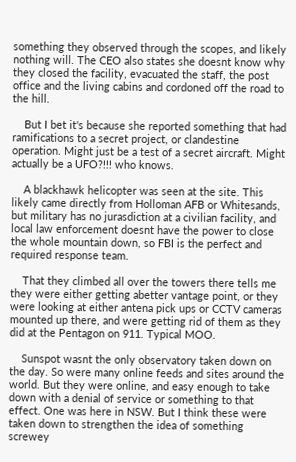something they observed through the scopes, and likely nothing will. The CEO also states she doesnt know why they closed the facility, evacuated the staff, the post office and the living cabins and cordoned off the road to the hill.

    But I bet it's because she reported something that had ramifications to a secret project, or clandestine operation. Might just be a test of a secret aircraft. Might actually be a UFO?!!! who knows.

    A blackhawk helicopter was seen at the site. This likely came directly from Holloman AFB or Whitesands, but military has no jurasdiction at a civilian facility, and local law enforcement doesnt have the power to close the whole mountain down, so FBI is the perfect and required response team.

    That they climbed all over the towers there tells me they were either getting abetter vantage point, or they were looking at either antena pick ups or CCTV cameras mounted up there, and were getting rid of them as they did at the Pentagon on 911. Typical MOO.

    Sunspot wasnt the only observatory taken down on the day. So were many online feeds and sites around the world. But they were online, and easy enough to take down with a denial of service or something to that effect. One was here in NSW. But I think these were taken down to strengthen the idea of something screwey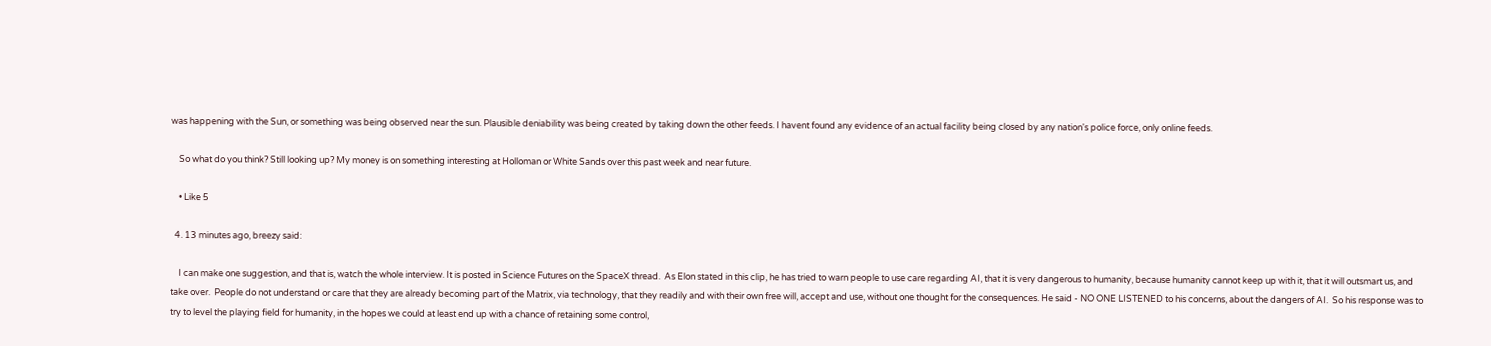was happening with the Sun, or something was being observed near the sun. Plausible deniability was being created by taking down the other feeds. I havent found any evidence of an actual facility being closed by any nation's police force, only online feeds.

    So what do you think? Still looking up? My money is on something interesting at Holloman or White Sands over this past week and near future.

    • Like 5

  4. 13 minutes ago, breezy said:

    I can make one suggestion, and that is, watch the whole interview. It is posted in Science Futures on the SpaceX thread.  As Elon stated in this clip, he has tried to warn people to use care regarding AI, that it is very dangerous to humanity, because humanity cannot keep up with it, that it will outsmart us, and take over.  People do not understand or care that they are already becoming part of the Matrix, via technology, that they readily and with their own free will, accept and use, without one thought for the consequences. He said - NO ONE LISTENED to his concerns, about the dangers of AI.  So his response was to try to level the playing field for humanity, in the hopes we could at least end up with a chance of retaining some control,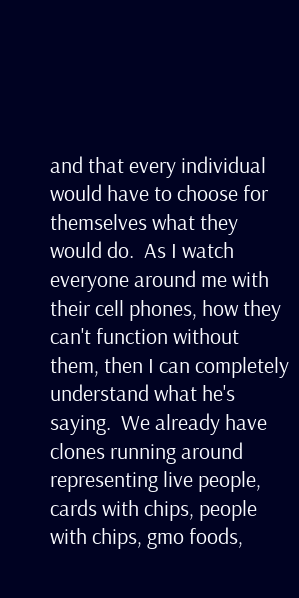and that every individual would have to choose for themselves what they would do.  As I watch everyone around me with their cell phones, how they can't function without them, then I can completely understand what he's saying.  We already have clones running around representing live people, cards with chips, people with chips, gmo foods,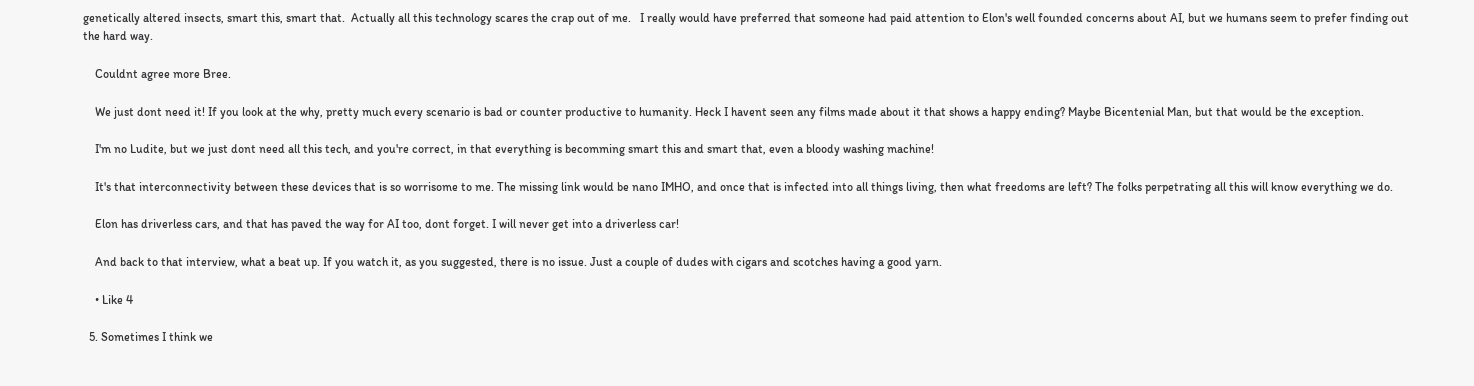genetically altered insects, smart this, smart that.  Actually all this technology scares the crap out of me.   I really would have preferred that someone had paid attention to Elon's well founded concerns about AI, but we humans seem to prefer finding out the hard way.

    Couldnt agree more Bree.

    We just dont need it! If you look at the why, pretty much every scenario is bad or counter productive to humanity. Heck I havent seen any films made about it that shows a happy ending? Maybe Bicentenial Man, but that would be the exception.

    I'm no Ludite, but we just dont need all this tech, and you're correct, in that everything is becomming smart this and smart that, even a bloody washing machine!

    It's that interconnectivity between these devices that is so worrisome to me. The missing link would be nano IMHO, and once that is infected into all things living, then what freedoms are left? The folks perpetrating all this will know everything we do.

    Elon has driverless cars, and that has paved the way for AI too, dont forget. I will never get into a driverless car!

    And back to that interview, what a beat up. If you watch it, as you suggested, there is no issue. Just a couple of dudes with cigars and scotches having a good yarn.

    • Like 4

  5. Sometimes I think we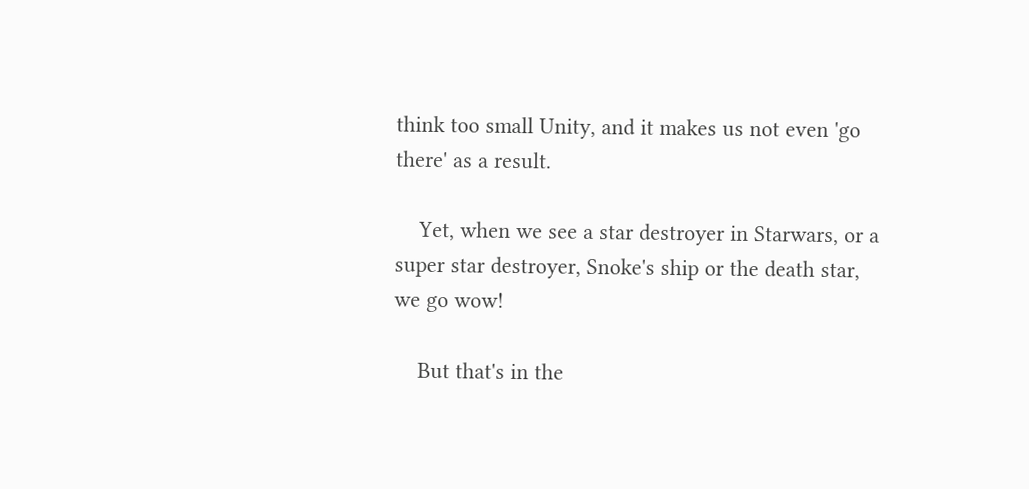think too small Unity, and it makes us not even 'go there' as a result.

    Yet, when we see a star destroyer in Starwars, or a super star destroyer, Snoke's ship or the death star, we go wow!

    But that's in the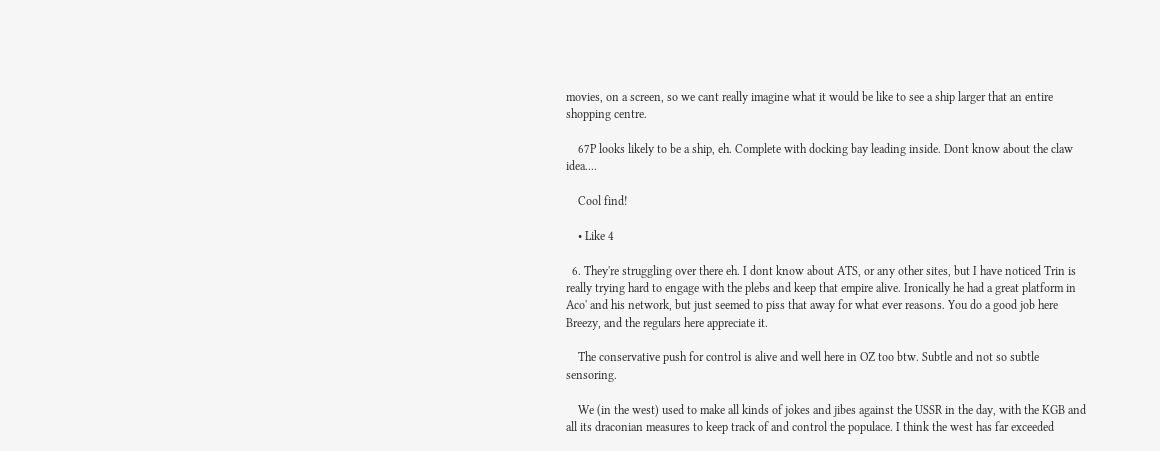movies, on a screen, so we cant really imagine what it would be like to see a ship larger that an entire shopping centre.

    67P looks likely to be a ship, eh. Complete with docking bay leading inside. Dont know about the claw idea....

    Cool find!

    • Like 4

  6. They're struggling over there eh. I dont know about ATS, or any other sites, but I have noticed Trin is really trying hard to engage with the plebs and keep that empire alive. Ironically he had a great platform in Aco' and his network, but just seemed to piss that away for what ever reasons. You do a good job here Breezy, and the regulars here appreciate it.

    The conservative push for control is alive and well here in OZ too btw. Subtle and not so subtle sensoring.

    We (in the west) used to make all kinds of jokes and jibes against the USSR in the day, with the KGB and all its draconian measures to keep track of and control the populace. I think the west has far exceeded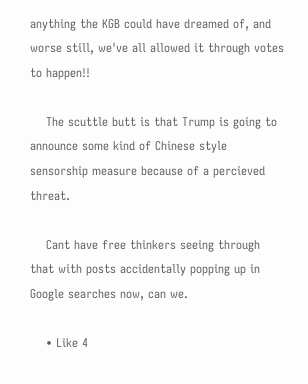anything the KGB could have dreamed of, and worse still, we've all allowed it through votes to happen!!

    The scuttle butt is that Trump is going to announce some kind of Chinese style sensorship measure because of a percieved threat.

    Cant have free thinkers seeing through that with posts accidentally popping up in Google searches now, can we.

    • Like 4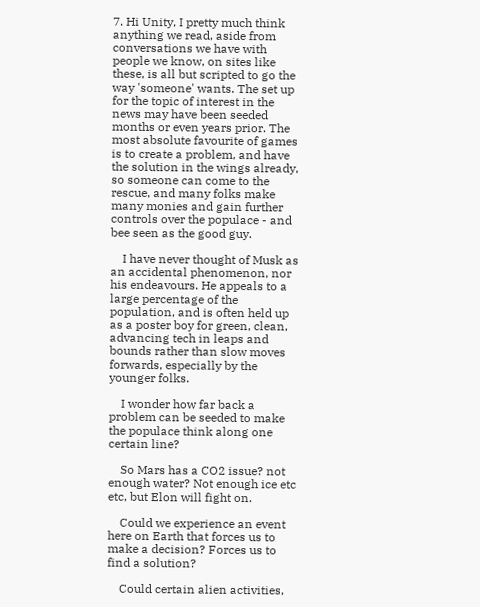7. Hi Unity, I pretty much think anything we read, aside from conversations we have with people we know, on sites like these, is all but scripted to go the way 'someone' wants. The set up for the topic of interest in the news may have been seeded months or even years prior. The most absolute favourite of games is to create a problem, and have the solution in the wings already, so someone can come to the rescue, and many folks make many monies and gain further controls over the populace - and bee seen as the good guy.

    I have never thought of Musk as an accidental phenomenon, nor his endeavours. He appeals to a large percentage of the population, and is often held up as a poster boy for green, clean, advancing tech in leaps and bounds rather than slow moves forwards, especially by the younger folks.

    I wonder how far back a problem can be seeded to make the populace think along one certain line?

    So Mars has a CO2 issue? not enough water? Not enough ice etc etc, but Elon will fight on.

    Could we experience an event here on Earth that forces us to make a decision? Forces us to find a solution?

    Could certain alien activities,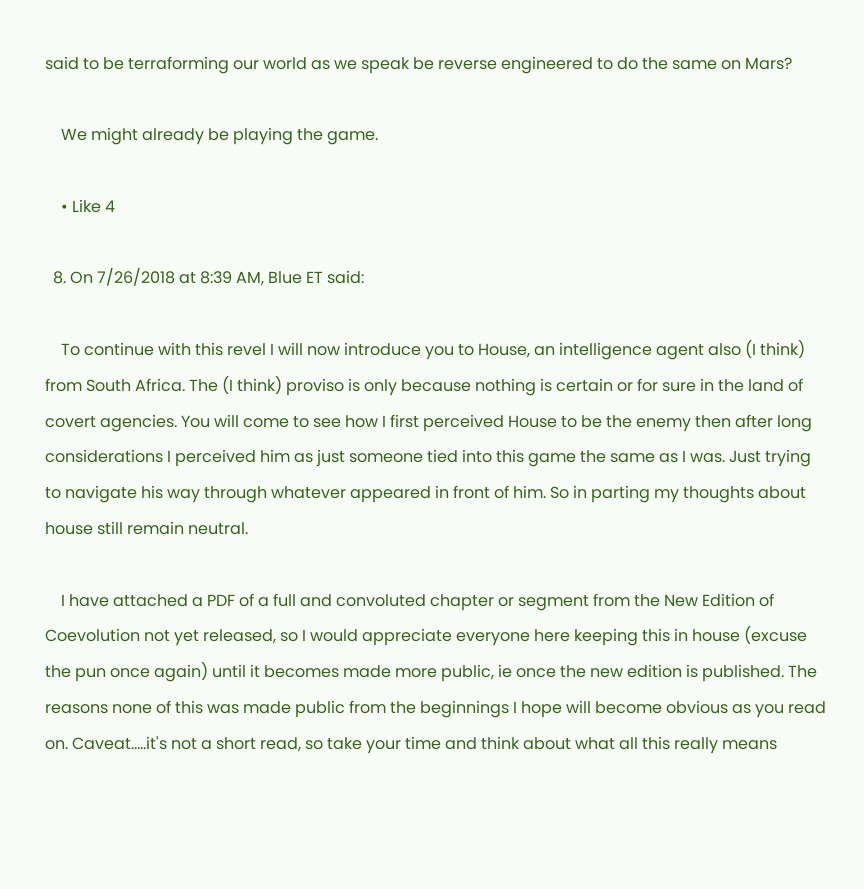said to be terraforming our world as we speak be reverse engineered to do the same on Mars?

    We might already be playing the game.

    • Like 4

  8. On 7/26/2018 at 8:39 AM, Blue ET said:

    To continue with this revel I will now introduce you to House, an intelligence agent also (I think) from South Africa. The (I think) proviso is only because nothing is certain or for sure in the land of covert agencies. You will come to see how I first perceived House to be the enemy then after long considerations I perceived him as just someone tied into this game the same as I was. Just trying to navigate his way through whatever appeared in front of him. So in parting my thoughts about house still remain neutral.

    I have attached a PDF of a full and convoluted chapter or segment from the New Edition of Coevolution not yet released, so I would appreciate everyone here keeping this in house (excuse the pun once again) until it becomes made more public, ie once the new edition is published. The reasons none of this was made public from the beginnings I hope will become obvious as you read on. Caveat.....it's not a short read, so take your time and think about what all this really means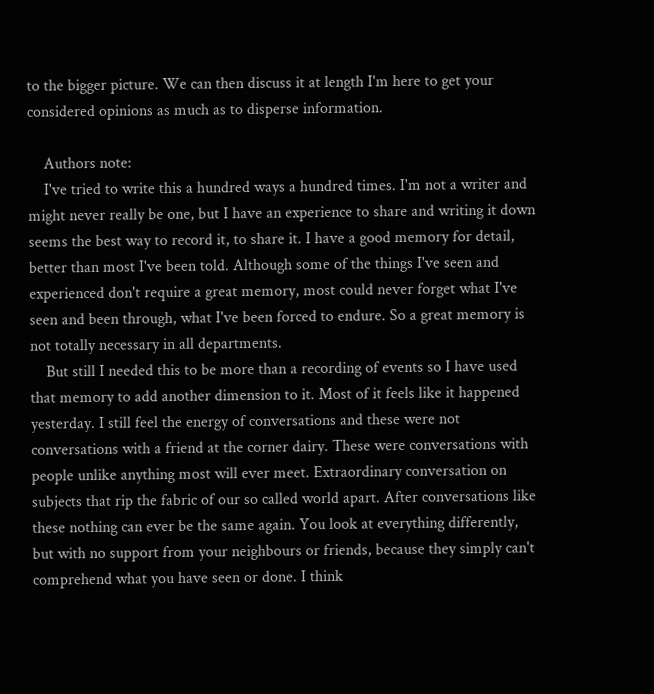to the bigger picture. We can then discuss it at length I'm here to get your considered opinions as much as to disperse information.

    Authors note:
    I've tried to write this a hundred ways a hundred times. I'm not a writer and might never really be one, but I have an experience to share and writing it down seems the best way to record it, to share it. I have a good memory for detail, better than most I've been told. Although some of the things I've seen and experienced don't require a great memory, most could never forget what I've seen and been through, what I've been forced to endure. So a great memory is not totally necessary in all departments.
    But still I needed this to be more than a recording of events so I have used that memory to add another dimension to it. Most of it feels like it happened yesterday. I still feel the energy of conversations and these were not conversations with a friend at the corner dairy. These were conversations with people unlike anything most will ever meet. Extraordinary conversation on subjects that rip the fabric of our so called world apart. After conversations like these nothing can ever be the same again. You look at everything differently, but with no support from your neighbours or friends, because they simply can't comprehend what you have seen or done. I think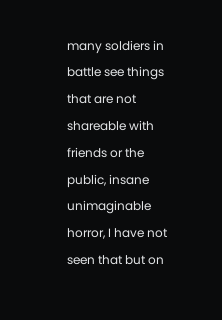many soldiers in battle see things that are not shareable with friends or the public, insane unimaginable horror, I have not seen that but on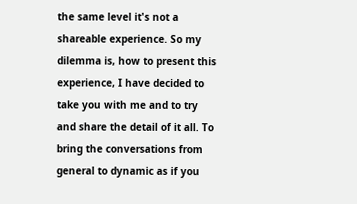the same level it's not a shareable experience. So my dilemma is, how to present this experience, I have decided to take you with me and to try and share the detail of it all. To bring the conversations from general to dynamic as if you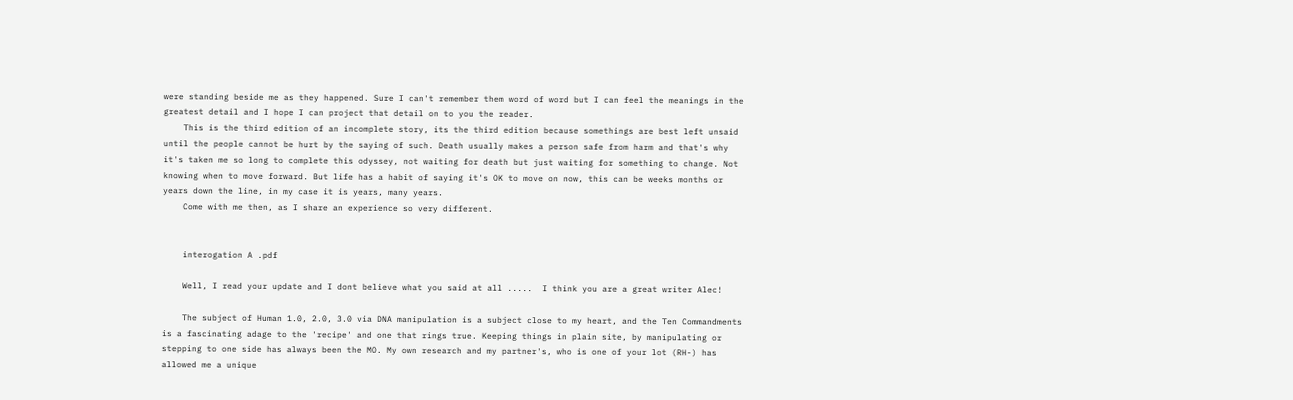were standing beside me as they happened. Sure I can't remember them word of word but I can feel the meanings in the greatest detail and I hope I can project that detail on to you the reader.
    This is the third edition of an incomplete story, its the third edition because somethings are best left unsaid until the people cannot be hurt by the saying of such. Death usually makes a person safe from harm and that's why it's taken me so long to complete this odyssey, not waiting for death but just waiting for something to change. Not knowing when to move forward. But life has a habit of saying it's OK to move on now, this can be weeks months or years down the line, in my case it is years, many years.
    Come with me then, as I share an experience so very different.


    interogation A .pdf

    Well, I read your update and I dont believe what you said at all .....  I think you are a great writer Alec!

    The subject of Human 1.0, 2.0, 3.0 via DNA manipulation is a subject close to my heart, and the Ten Commandments is a fascinating adage to the 'recipe' and one that rings true. Keeping things in plain site, by manipulating or stepping to one side has always been the MO. My own research and my partner's, who is one of your lot (RH-) has allowed me a unique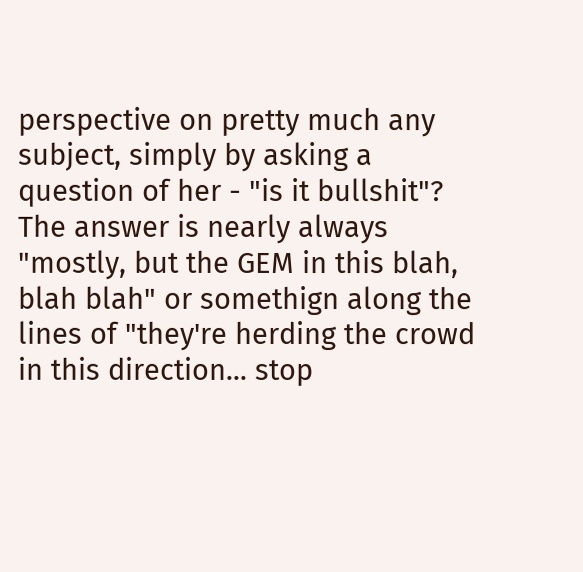perspective on pretty much any subject, simply by asking a question of her - "is it bullshit"? The answer is nearly always "mostly, but the GEM in this blah, blah blah" or somethign along the lines of "they're herding the crowd in this direction... stop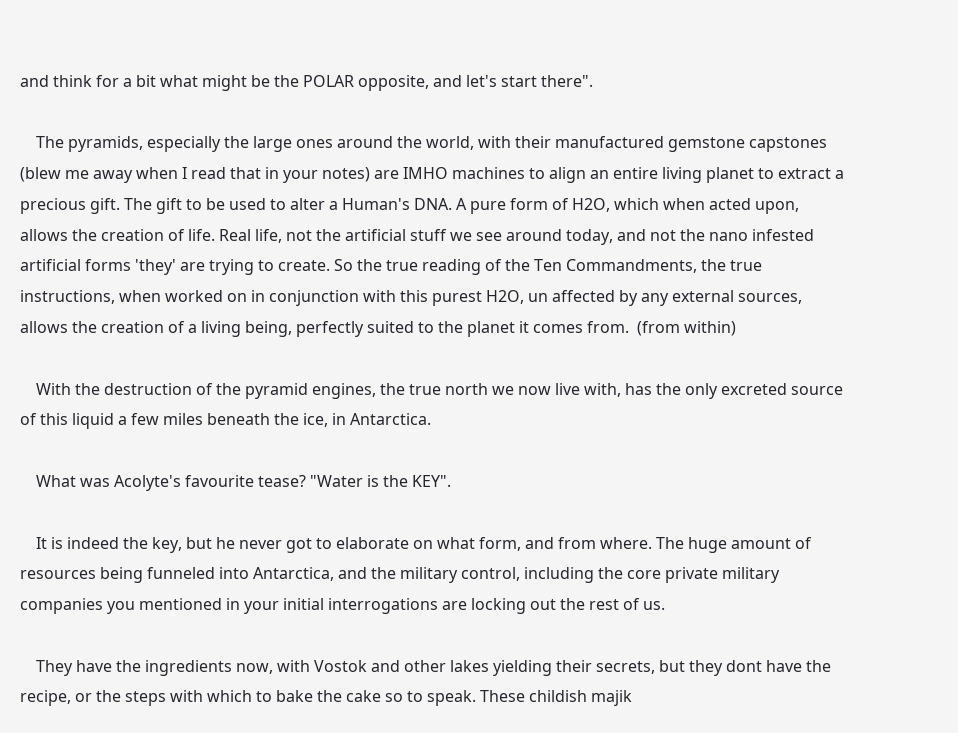and think for a bit what might be the POLAR opposite, and let's start there".

    The pyramids, especially the large ones around the world, with their manufactured gemstone capstones (blew me away when I read that in your notes) are IMHO machines to align an entire living planet to extract a precious gift. The gift to be used to alter a Human's DNA. A pure form of H2O, which when acted upon, allows the creation of life. Real life, not the artificial stuff we see around today, and not the nano infested artificial forms 'they' are trying to create. So the true reading of the Ten Commandments, the true instructions, when worked on in conjunction with this purest H2O, un affected by any external sources, allows the creation of a living being, perfectly suited to the planet it comes from.  (from within)

    With the destruction of the pyramid engines, the true north we now live with, has the only excreted source of this liquid a few miles beneath the ice, in Antarctica.

    What was Acolyte's favourite tease? "Water is the KEY".

    It is indeed the key, but he never got to elaborate on what form, and from where. The huge amount of resources being funneled into Antarctica, and the military control, including the core private military companies you mentioned in your initial interrogations are locking out the rest of us.

    They have the ingredients now, with Vostok and other lakes yielding their secrets, but they dont have the recipe, or the steps with which to bake the cake so to speak. These childish majik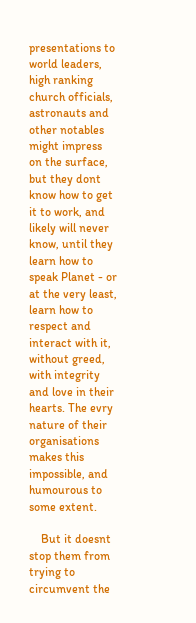presentations to world leaders, high ranking church officials, astronauts and other notables might impress on the surface, but they dont know how to get it to work, and likely will never know, until they learn how to speak Planet - or at the very least, learn how to respect and interact with it, without greed, with integrity and love in their hearts. The evry nature of their organisations makes this impossible, and humourous to some extent.

    But it doesnt stop them from trying to circumvent the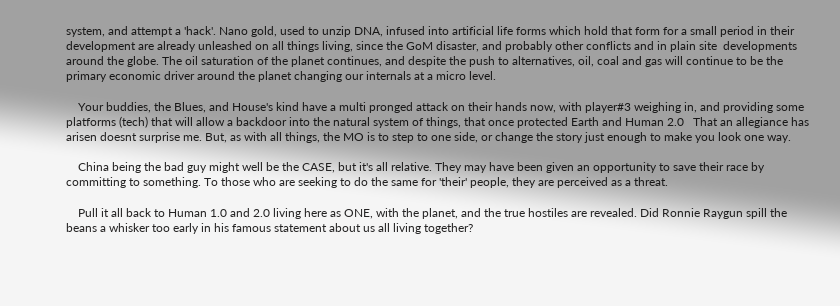system, and attempt a 'hack'. Nano gold, used to unzip DNA, infused into artificial life forms which hold that form for a small period in their development are already unleashed on all things living, since the GoM disaster, and probably other conflicts and in plain site  developments around the globe. The oil saturation of the planet continues, and despite the push to alternatives, oil, coal and gas will continue to be the primary economic driver around the planet changing our internals at a micro level.

    Your buddies, the Blues, and House's kind have a multi pronged attack on their hands now, with player#3 weighing in, and providing some platforms (tech) that will allow a backdoor into the natural system of things, that once protected Earth and Human 2.0   That an allegiance has arisen doesnt surprise me. But, as with all things, the MO is to step to one side, or change the story just enough to make you look one way.

    China being the bad guy might well be the CASE, but it's all relative. They may have been given an opportunity to save their race by committing to something. To those who are seeking to do the same for 'their' people, they are perceived as a threat.

    Pull it all back to Human 1.0 and 2.0 living here as ONE, with the planet, and the true hostiles are revealed. Did Ronnie Raygun spill the beans a whisker too early in his famous statement about us all living together?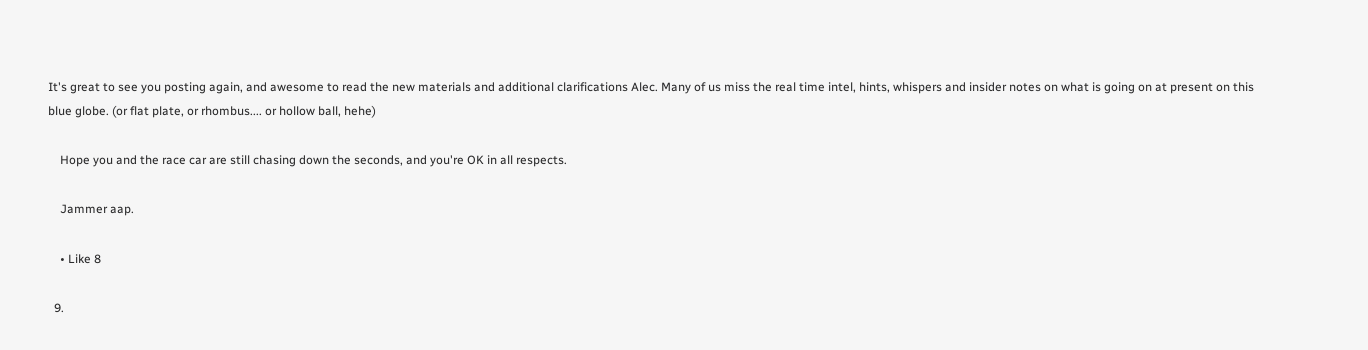It's great to see you posting again, and awesome to read the new materials and additional clarifications Alec. Many of us miss the real time intel, hints, whispers and insider notes on what is going on at present on this blue globe. (or flat plate, or rhombus.... or hollow ball, hehe)

    Hope you and the race car are still chasing down the seconds, and you're OK in all respects.

    Jammer aap.

    • Like 8

  9.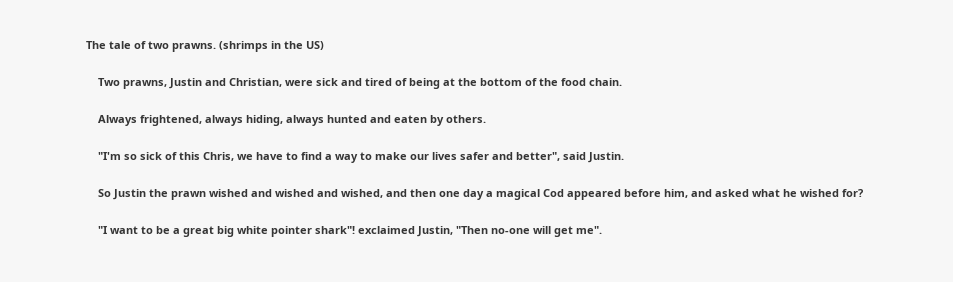The tale of two prawns. (shrimps in the US)

    Two prawns, Justin and Christian, were sick and tired of being at the bottom of the food chain.

    Always frightened, always hiding, always hunted and eaten by others.

    "I'm so sick of this Chris, we have to find a way to make our lives safer and better", said Justin.

    So Justin the prawn wished and wished and wished, and then one day a magical Cod appeared before him, and asked what he wished for?

    "I want to be a great big white pointer shark"! exclaimed Justin, "Then no-one will get me".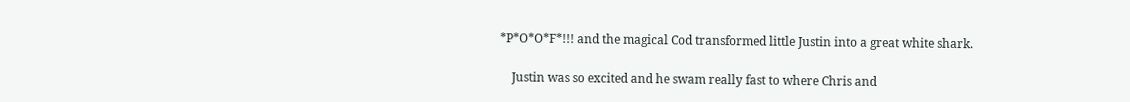*P*O*O*F*!!! and the magical Cod transformed little Justin into a great white shark.

    Justin was so excited and he swam really fast to where Chris and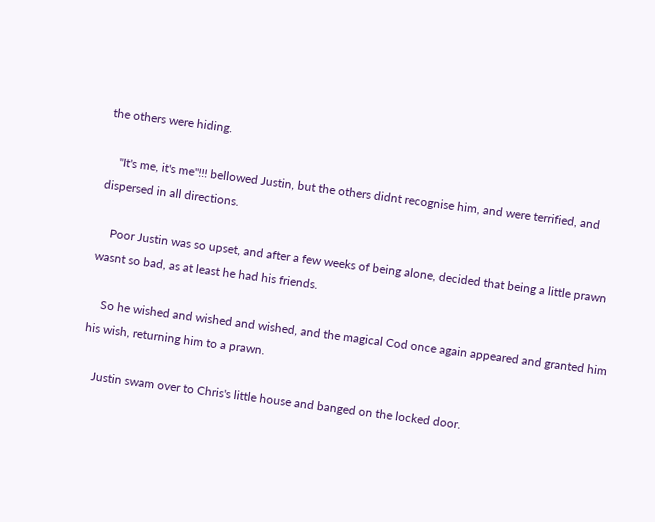the others were hiding.

    "It's me, it's me"!!! bellowed Justin, but the others didnt recognise him, and were terrified, and dispersed in all directions.

    Poor Justin was so upset, and after a few weeks of being alone, decided that being a little prawn wasnt so bad, as at least he had his friends.

    So he wished and wished and wished, and the magical Cod once again appeared and granted him his wish, returning him to a prawn.

    Justin swam over to Chris's little house and banged on the locked door.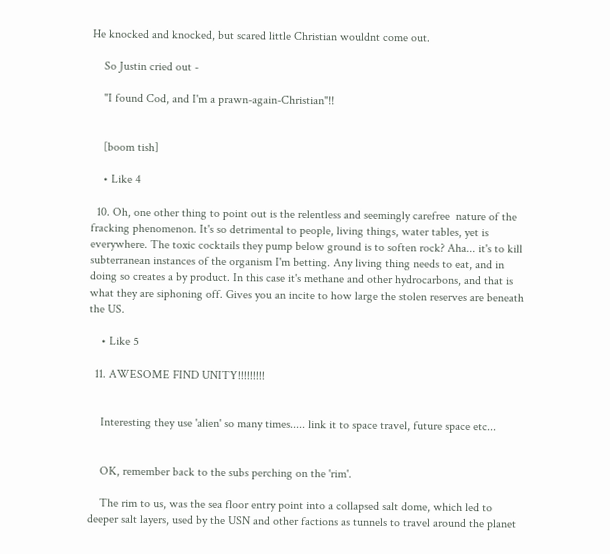He knocked and knocked, but scared little Christian wouldnt come out.

    So Justin cried out -

    "I found Cod, and I'm a prawn-again-Christian"!!


    [boom tish]

    • Like 4

  10. Oh, one other thing to point out is the relentless and seemingly carefree  nature of the fracking phenomenon. It's so detrimental to people, living things, water tables, yet is everywhere. The toxic cocktails they pump below ground is to soften rock? Aha... it's to kill subterranean instances of the organism I'm betting. Any living thing needs to eat, and in doing so creates a by product. In this case it's methane and other hydrocarbons, and that is what they are siphoning off. Gives you an incite to how large the stolen reserves are beneath the US.

    • Like 5

  11. AWESOME FIND UNITY!!!!!!!!!


    Interesting they use 'alien' so many times..... link it to space travel, future space etc...


    OK, remember back to the subs perching on the 'rim'.

    The rim to us, was the sea floor entry point into a collapsed salt dome, which led to deeper salt layers, used by the USN and other factions as tunnels to travel around the planet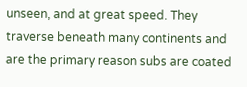unseen, and at great speed. They traverse beneath many continents and are the primary reason subs are coated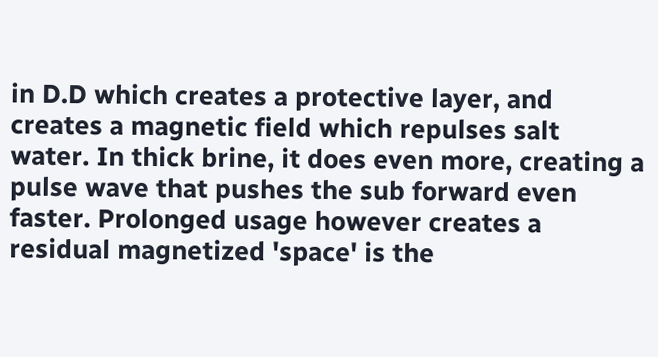in D.D which creates a protective layer, and creates a magnetic field which repulses salt water. In thick brine, it does even more, creating a pulse wave that pushes the sub forward even faster. Prolonged usage however creates a residual magnetized 'space' is the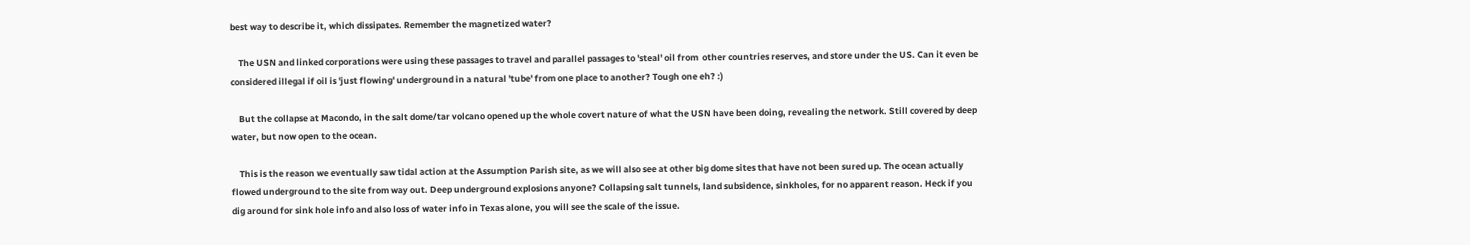best way to describe it, which dissipates. Remember the magnetized water?

    The USN and linked corporations were using these passages to travel and parallel passages to 'steal' oil from  other countries reserves, and store under the US. Can it even be considered illegal if oil is 'just flowing' underground in a natural 'tube' from one place to another? Tough one eh? :)

    But the collapse at Macondo, in the salt dome/tar volcano opened up the whole covert nature of what the USN have been doing, revealing the network. Still covered by deep water, but now open to the ocean.

    This is the reason we eventually saw tidal action at the Assumption Parish site, as we will also see at other big dome sites that have not been sured up. The ocean actually flowed underground to the site from way out. Deep underground explosions anyone? Collapsing salt tunnels, land subsidence, sinkholes, for no apparent reason. Heck if you dig around for sink hole info and also loss of water info in Texas alone, you will see the scale of the issue.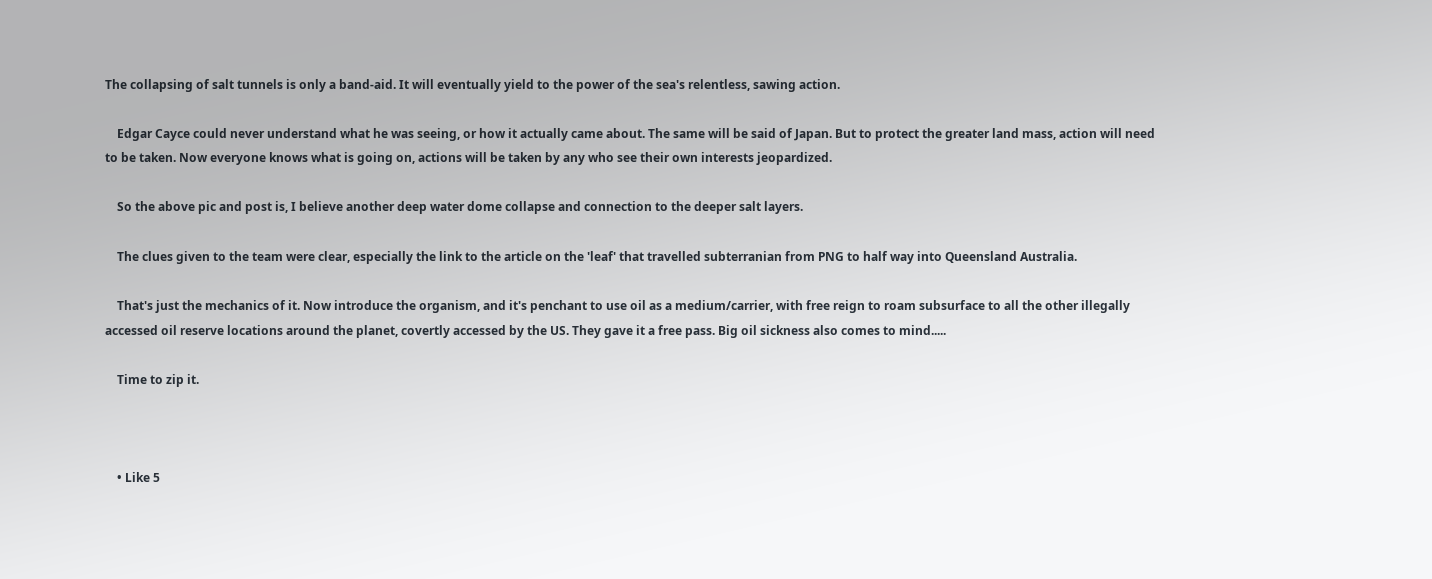The collapsing of salt tunnels is only a band-aid. It will eventually yield to the power of the sea's relentless, sawing action.

    Edgar Cayce could never understand what he was seeing, or how it actually came about. The same will be said of Japan. But to protect the greater land mass, action will need to be taken. Now everyone knows what is going on, actions will be taken by any who see their own interests jeopardized.

    So the above pic and post is, I believe another deep water dome collapse and connection to the deeper salt layers.

    The clues given to the team were clear, especially the link to the article on the 'leaf' that travelled subterranian from PNG to half way into Queensland Australia.

    That's just the mechanics of it. Now introduce the organism, and it's penchant to use oil as a medium/carrier, with free reign to roam subsurface to all the other illegally accessed oil reserve locations around the planet, covertly accessed by the US. They gave it a free pass. Big oil sickness also comes to mind.....

    Time to zip it.



    • Like 5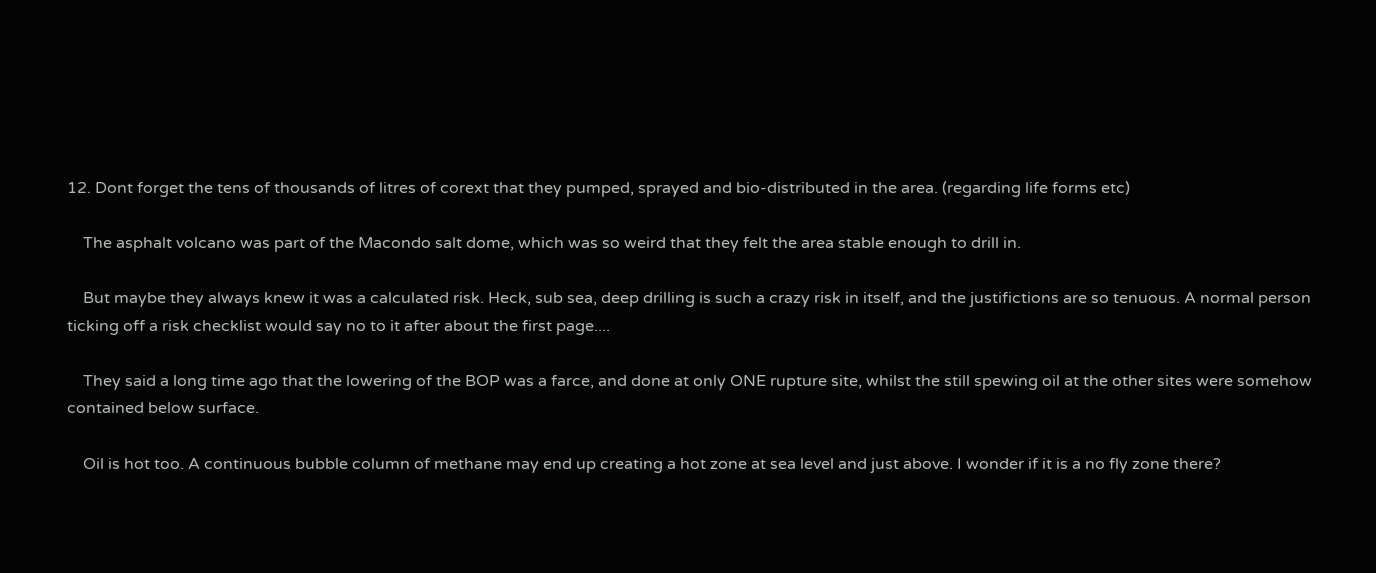12. Dont forget the tens of thousands of litres of corext that they pumped, sprayed and bio-distributed in the area. (regarding life forms etc)

    The asphalt volcano was part of the Macondo salt dome, which was so weird that they felt the area stable enough to drill in.

    But maybe they always knew it was a calculated risk. Heck, sub sea, deep drilling is such a crazy risk in itself, and the justifictions are so tenuous. A normal person ticking off a risk checklist would say no to it after about the first page....

    They said a long time ago that the lowering of the BOP was a farce, and done at only ONE rupture site, whilst the still spewing oil at the other sites were somehow contained below surface.

    Oil is hot too. A continuous bubble column of methane may end up creating a hot zone at sea level and just above. I wonder if it is a no fly zone there?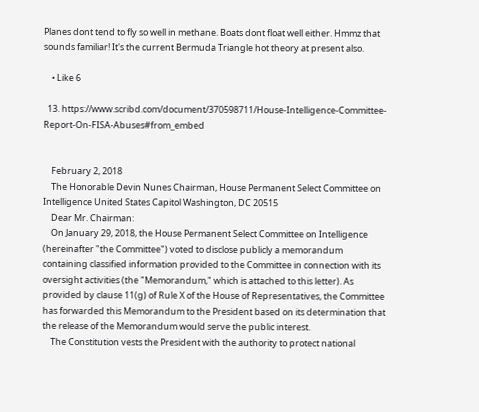Planes dont tend to fly so well in methane. Boats dont float well either. Hmmz that sounds familiar! It's the current Bermuda Triangle hot theory at present also.

    • Like 6

  13. https://www.scribd.com/document/370598711/House-Intelligence-Committee-Report-On-FISA-Abuses#from_embed


    February 2, 2018
    The Honorable Devin Nunes Chairman, House Permanent Select Committee on Intelligence United States Capitol Washington, DC 20515
    Dear Mr. Chairman:
    On January 29, 2018, the House Permanent Select Committee on Intelligence (hereinafter "the Committee") voted to disclose publicly a memorandum containing classified information provided to the Committee in connection with its oversight activities (the "Memorandum," which is attached to this letter). As provided by clause 11(g) of Rule X of the House of Representatives, the Committee has forwarded this Memorandum to the President based on its determination that the release of the Memorandum would serve the public interest.
    The Constitution vests the President with the authority to protect national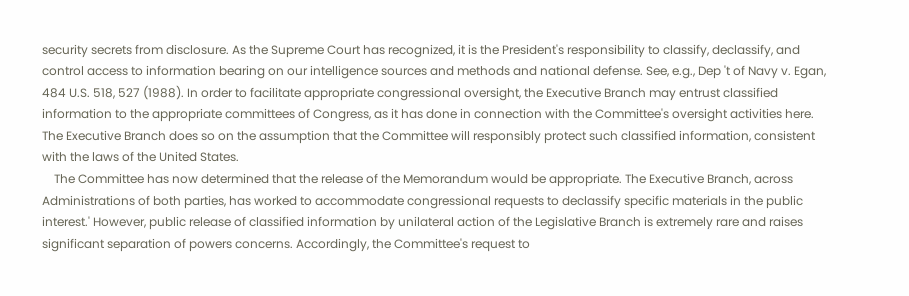security secrets from disclosure. As the Supreme Court has recognized, it is the President's responsibility to classify, declassify, and control access to information bearing on our intelligence sources and methods and national defense. See, e.g., Dep 't of Navy v. Egan, 484 U.S. 518, 527 (1988). In order to facilitate appropriate congressional oversight, the Executive Branch may entrust classified information to the appropriate committees of Congress, as it has done in connection with the Committee's oversight activities here. The Executive Branch does so on the assumption that the Committee will responsibly protect such classified information, consistent with the laws of the United States.
    The Committee has now determined that the release of the Memorandum would be appropriate. The Executive Branch, across Administrations of both parties, has worked to accommodate congressional requests to declassify specific materials in the public interest.' However, public release of classified information by unilateral action of the Legislative Branch is extremely rare and raises significant separation of powers concerns. Accordingly, the Committee's request to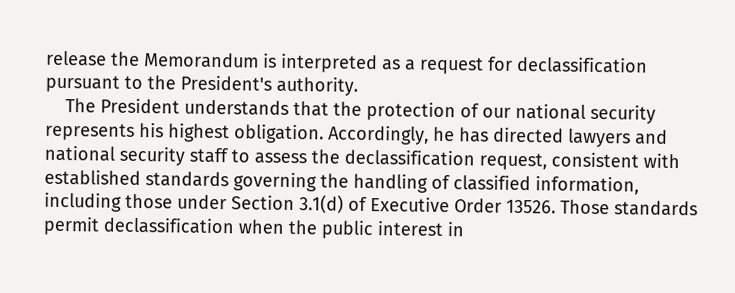release the Memorandum is interpreted as a request for declassification pursuant to the President's authority.
    The President understands that the protection of our national security represents his highest obligation. Accordingly, he has directed lawyers and national security staff to assess the declassification request, consistent with established standards governing the handling of classified information, including those under Section 3.1(d) of Executive Order 13526. Those standards permit declassification when the public interest in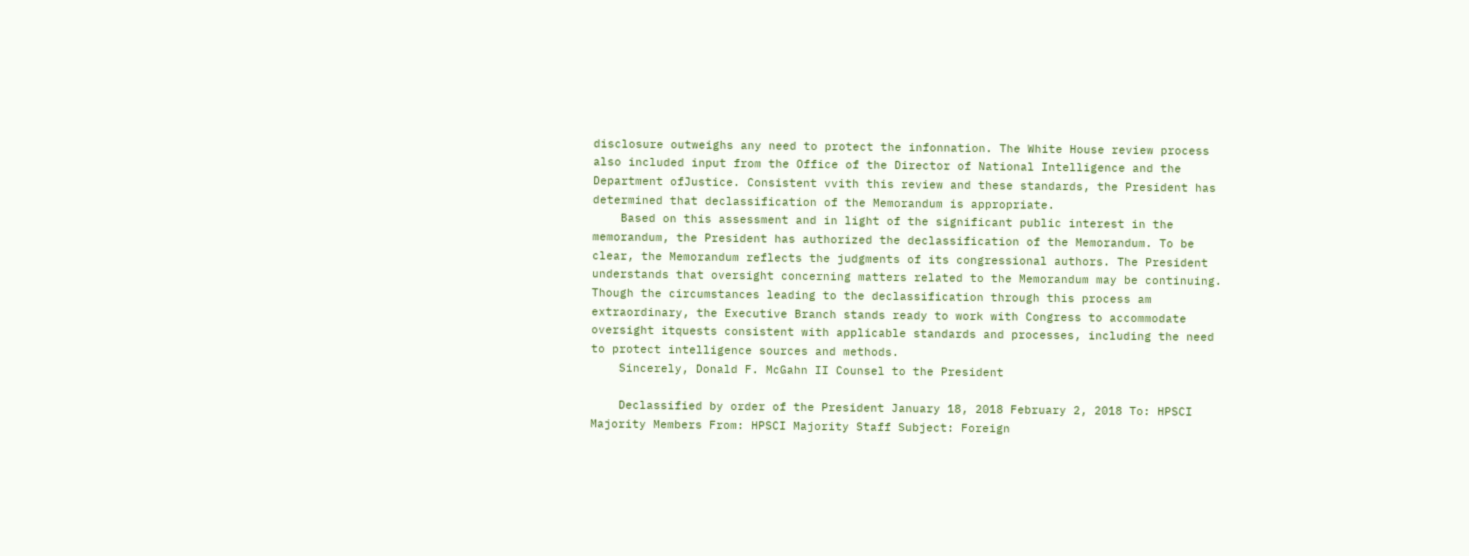disclosure outweighs any need to protect the infonnation. The White House review process also included input from the Office of the Director of National Intelligence and the Department ofJustice. Consistent vvith this review and these standards, the President has determined that declassification of the Memorandum is appropriate.
    Based on this assessment and in light of the significant public interest in the memorandum, the President has authorized the declassification of the Memorandum. To be clear, the Memorandum reflects the judgments of its congressional authors. The President understands that oversight concerning matters related to the Memorandum may be continuing. Though the circumstances leading to the declassification through this process am extraordinary, the Executive Branch stands ready to work with Congress to accommodate oversight itquests consistent with applicable standards and processes, including the need to protect intelligence sources and methods.
    Sincerely, Donald F. McGahn II Counsel to the President

    Declassified by order of the President January 18, 2018 February 2, 2018 To: HPSCI Majority Members From: HPSCI Majority Staff Subject: Foreign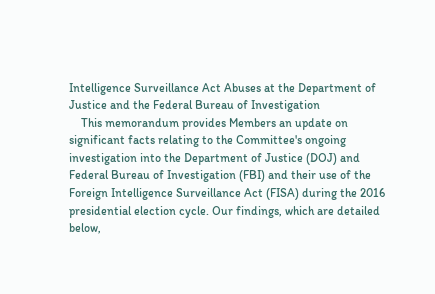Intelligence Surveillance Act Abuses at the Department of Justice and the Federal Bureau of Investigation
    This memorandum provides Members an update on significant facts relating to the Committee's ongoing investigation into the Department of Justice (DOJ) and Federal Bureau of Investigation (FBI) and their use of the Foreign Intelligence Surveillance Act (FISA) during the 2016 presidential election cycle. Our findings, which are detailed below,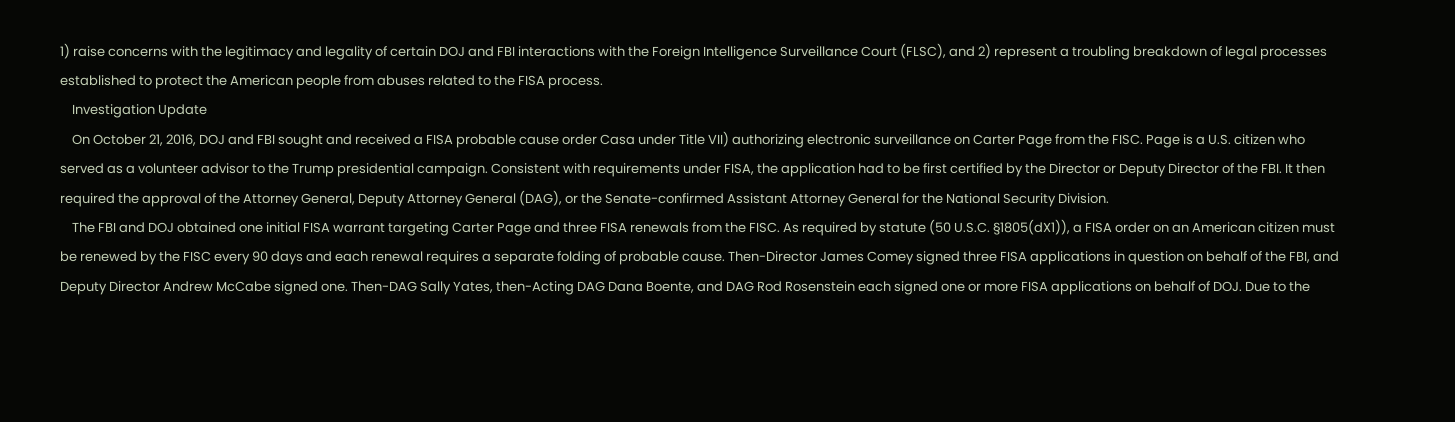1) raise concerns with the legitimacy and legality of certain DOJ and FBI interactions with the Foreign Intelligence Surveillance Court (FLSC), and 2) represent a troubling breakdown of legal processes established to protect the American people from abuses related to the FISA process.
    Investigation Update
    On October 21, 2016, DOJ and FBI sought and received a FISA probable cause order Casa under Title VII) authorizing electronic surveillance on Carter Page from the FISC. Page is a U.S. citizen who served as a volunteer advisor to the Trump presidential campaign. Consistent with requirements under FISA, the application had to be first certified by the Director or Deputy Director of the FBI. It then required the approval of the Attorney General, Deputy Attorney General (DAG), or the Senate-confirmed Assistant Attorney General for the National Security Division.
    The FBI and DOJ obtained one initial FISA warrant targeting Carter Page and three FISA renewals from the FISC. As required by statute (50 U.S.C. §1805(dX1)), a FISA order on an American citizen must be renewed by the FISC every 90 days and each renewal requires a separate folding of probable cause. Then-Director James Comey signed three FISA applications in question on behalf of the FBI, and Deputy Director Andrew McCabe signed one. Then-DAG Sally Yates, then-Acting DAG Dana Boente, and DAG Rod Rosenstein each signed one or more FISA applications on behalf of DOJ. Due to the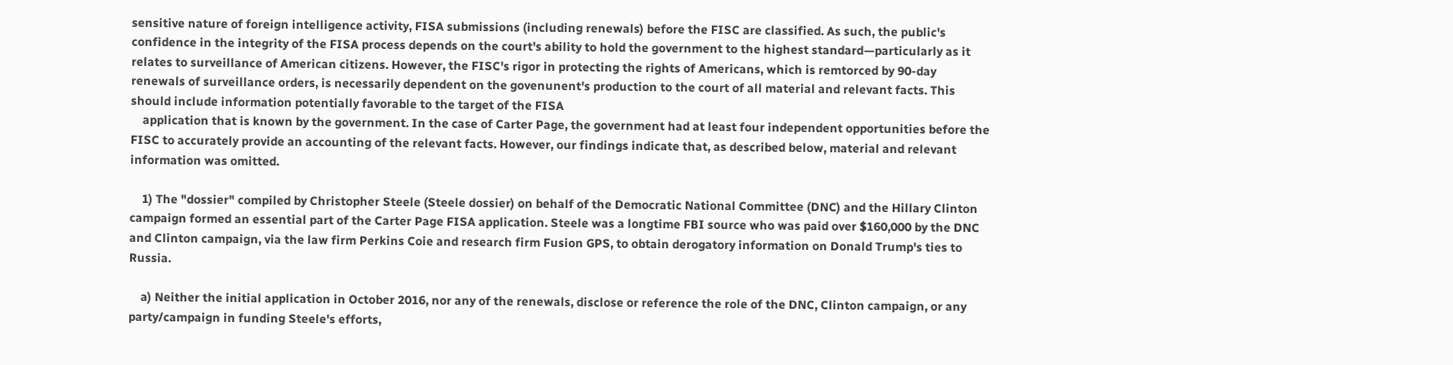sensitive nature of foreign intelligence activity, FISA submissions (including renewals) before the FISC are classified. As such, the public's confidence in the integrity of the FISA process depends on the court's ability to hold the government to the highest standard—particularly as it relates to surveillance of American citizens. However, the FISC's rigor in protecting the rights of Americans, which is remtorced by 90-day renewals of surveillance orders, is necessarily dependent on the govenunent's production to the court of all material and relevant facts. This should include information potentially favorable to the target of the FISA
    application that is known by the government. In the case of Carter Page, the government had at least four independent opportunities before the FISC to accurately provide an accounting of the relevant facts. However, our findings indicate that, as described below, material and relevant information was omitted.

    1) The "dossier" compiled by Christopher Steele (Steele dossier) on behalf of the Democratic National Committee (DNC) and the Hillary Clinton campaign formed an essential part of the Carter Page FISA application. Steele was a longtime FBI source who was paid over $160,000 by the DNC and Clinton campaign, via the law firm Perkins Coie and research firm Fusion GPS, to obtain derogatory information on Donald Trump's ties to Russia.

    a) Neither the initial application in October 2016, nor any of the renewals, disclose or reference the role of the DNC, Clinton campaign, or any party/campaign in funding Steele's efforts,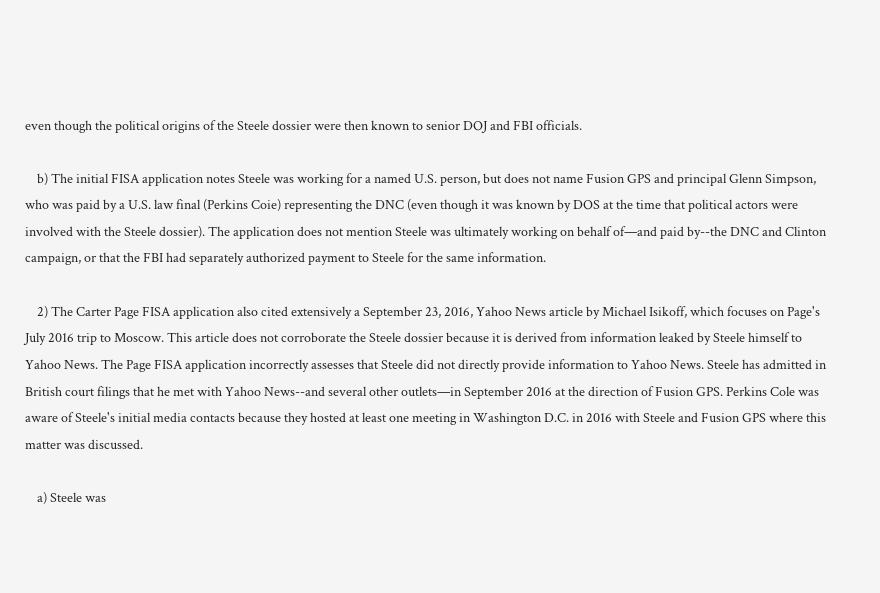even though the political origins of the Steele dossier were then known to senior DOJ and FBI officials.

    b) The initial FISA application notes Steele was working for a named U.S. person, but does not name Fusion GPS and principal Glenn Simpson, who was paid by a U.S. law final (Perkins Coie) representing the DNC (even though it was known by DOS at the time that political actors were involved with the Steele dossier). The application does not mention Steele was ultimately working on behalf of—and paid by--the DNC and Clinton campaign, or that the FBI had separately authorized payment to Steele for the same information.

    2) The Carter Page FISA application also cited extensively a September 23, 2016, Yahoo News article by Michael Isikoff, which focuses on Page's July 2016 trip to Moscow. This article does not corroborate the Steele dossier because it is derived from information leaked by Steele himself to Yahoo News. The Page FISA application incorrectly assesses that Steele did not directly provide information to Yahoo News. Steele has admitted in British court filings that he met with Yahoo News--and several other outlets—in September 2016 at the direction of Fusion GPS. Perkins Cole was aware of Steele's initial media contacts because they hosted at least one meeting in Washington D.C. in 2016 with Steele and Fusion GPS where this matter was discussed.

    a) Steele was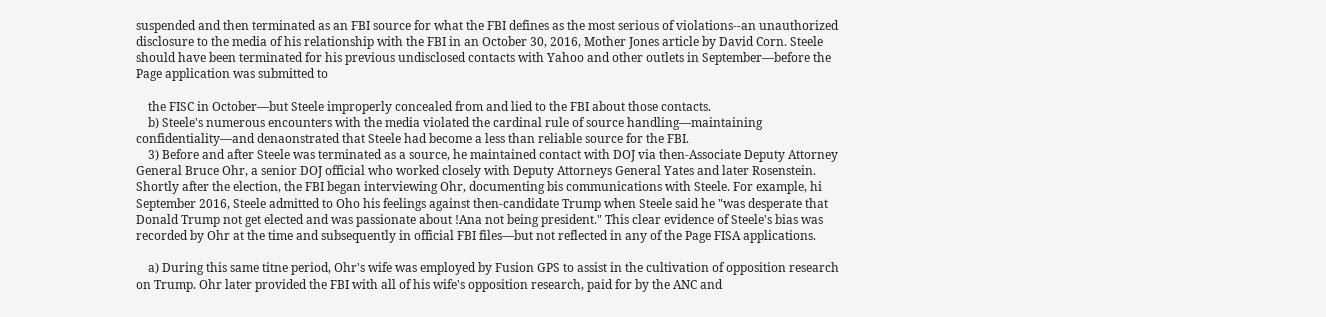suspended and then terminated as an FBI source for what the FBI defines as the most serious of violations--an unauthorized disclosure to the media of his relationship with the FBI in an October 30, 2016, Mother Jones article by David Corn. Steele should have been terminated for his previous undisclosed contacts with Yahoo and other outlets in September—before the Page application was submitted to

    the FISC in October—but Steele improperly concealed from and lied to the FBI about those contacts.
    b) Steele's numerous encounters with the media violated the cardinal rule of source handling—maintaining confidentiality—and denaonstrated that Steele had become a less than reliable source for the FBI.
    3) Before and after Steele was terminated as a source, he maintained contact with DOJ via then-Associate Deputy Attorney General Bruce Ohr, a senior DOJ official who worked closely with Deputy Attorneys General Yates and later Rosenstein. Shortly after the election, the FBI began interviewing Ohr, documenting bis communications with Steele. For example, hi September 2016, Steele admitted to Oho his feelings against then-candidate Trump when Steele said he "was desperate that Donald Trump not get elected and was passionate about !Ana not being president." This clear evidence of Steele's bias was recorded by Ohr at the time and subsequently in official FBI files—but not reflected in any of the Page FISA applications.

    a) During this same titne period, Ohr's wife was employed by Fusion GPS to assist in the cultivation of opposition research on Trump. Ohr later provided the FBI with all of his wife's opposition research, paid for by the ANC and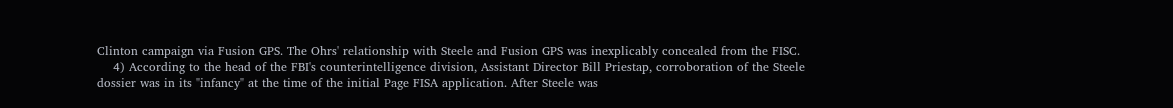Clinton campaign via Fusion GPS. The Ohrs' relationship with Steele and Fusion GPS was inexplicably concealed from the FISC.
    4) According to the head of the FBI's counterintelligence division, Assistant Director Bill Priestap, corroboration of the Steele dossier was in its "infancy" at the time of the initial Page FISA application. After Steele was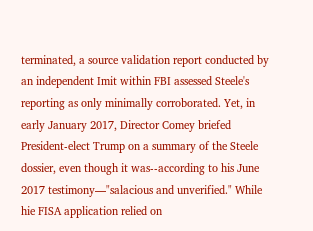terminated, a source validation report conducted by an independent Imit within FBI assessed Steele's reporting as only minimally corroborated. Yet, in early January 2017, Director Comey briefed President-elect Trump on a summary of the Steele dossier, even though it was--according to his June 2017 testimony—"salacious and unverified." While hie FISA application relied on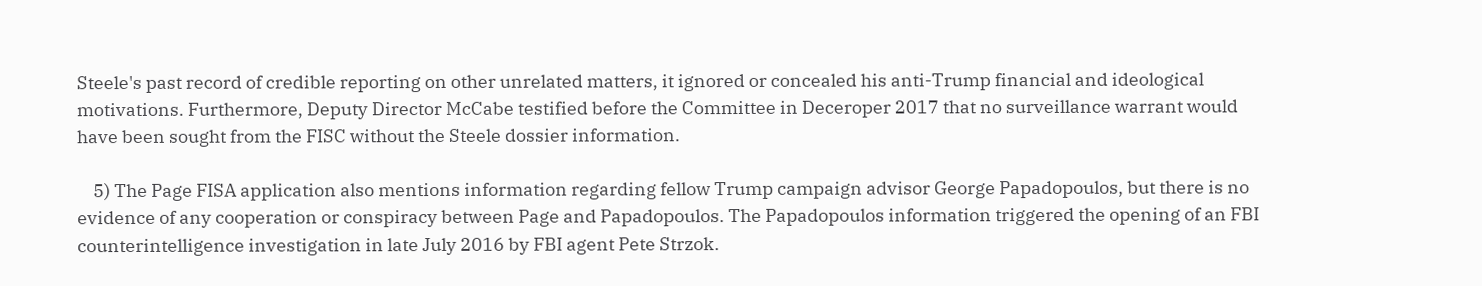Steele's past record of credible reporting on other unrelated matters, it ignored or concealed his anti-Trump financial and ideological motivations. Furthermore, Deputy Director McCabe testified before the Committee in Deceroper 2017 that no surveillance warrant would have been sought from the FISC without the Steele dossier information.

    5) The Page FISA application also mentions information regarding fellow Trump campaign advisor George Papadopoulos, but there is no evidence of any cooperation or conspiracy between Page and Papadopoulos. The Papadopoulos information triggered the opening of an FBI counterintelligence investigation in late July 2016 by FBI agent Pete Strzok.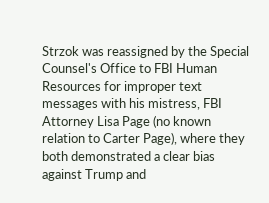Strzok was reassigned by the Special Counsel's Office to FBI Human Resources for improper text messages with his mistress, FBI Attorney Lisa Page (no known relation to Carter Page), where they both demonstrated a clear bias against Trump and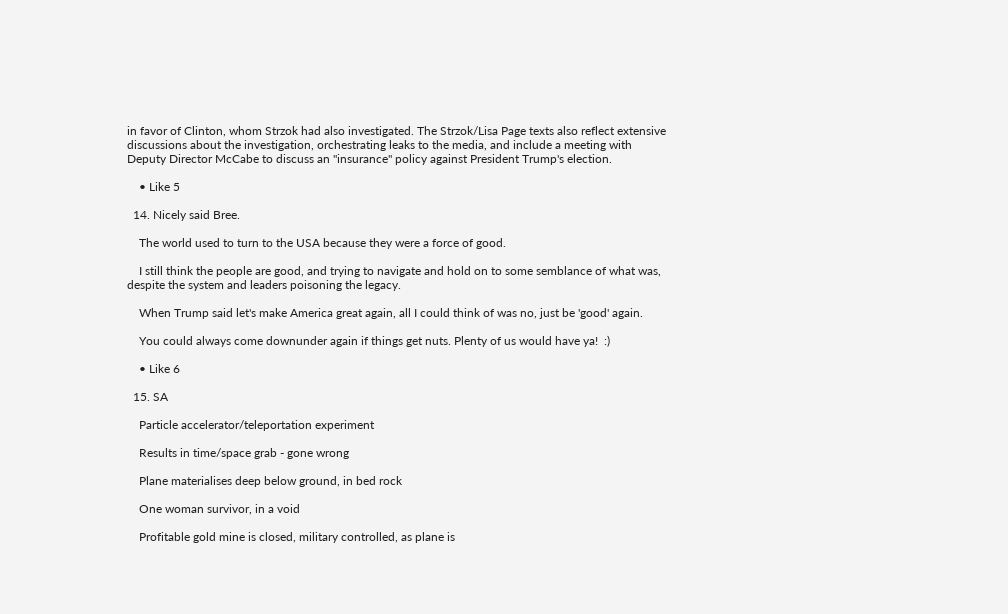in favor of Clinton, whom Strzok had also investigated. The Strzok/Lisa Page texts also reflect extensive discussions about the investigation, orchestrating leaks to the media, and include a meeting with Deputy Director McCabe to discuss an "insurance" policy against President Trump's election.

    • Like 5

  14. Nicely said Bree.

    The world used to turn to the USA because they were a force of good.

    I still think the people are good, and trying to navigate and hold on to some semblance of what was, despite the system and leaders poisoning the legacy.

    When Trump said let's make America great again, all I could think of was no, just be 'good' again.

    You could always come downunder again if things get nuts. Plenty of us would have ya!  :)

    • Like 6

  15. SA

    Particle accelerator/teleportation experiment

    Results in time/space grab - gone wrong

    Plane materialises deep below ground, in bed rock

    One woman survivor, in a void

    Profitable gold mine is closed, military controlled, as plane is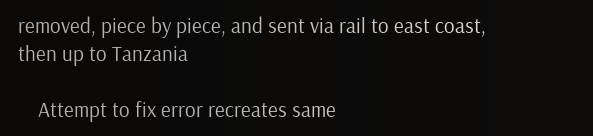removed, piece by piece, and sent via rail to east coast, then up to Tanzania

    Attempt to fix error recreates same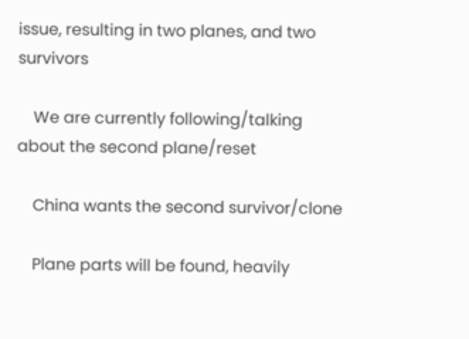issue, resulting in two planes, and two survivors

    We are currently following/talking about the second plane/reset

    China wants the second survivor/clone

    Plane parts will be found, heavily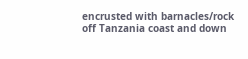encrusted with barnacles/rock off Tanzania coast and down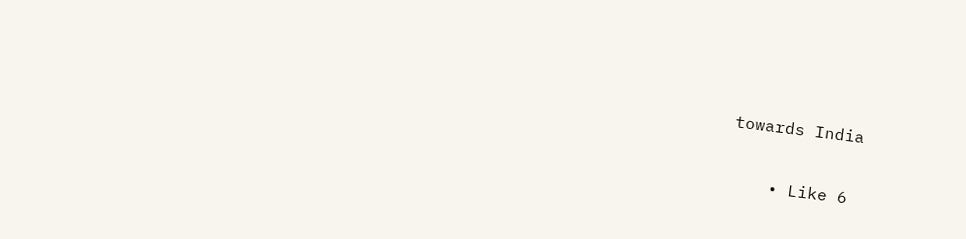towards India


    • Like 6